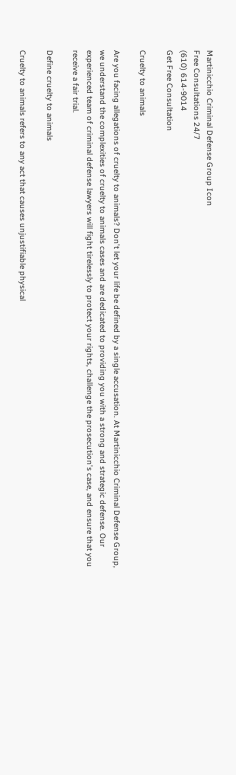Martinicchio Criminal Defense Group Icon
Free Consultations 24/7
(610) 614-9014
Get Free Consultation

Cruelty to animals

Are you facing allegations of cruelty to animals? Don't let your life be defined by a single accusation. At Martinicchio Criminal Defense Group, we understand the complexities of cruelty to animals cases and are dedicated to providing you with a strong and strategic defense. Our experienced team of criminal defense lawyers will fight tirelessly to protect your rights, challenge the prosecution's case, and ensure that you receive a fair trial.

Define cruelty to animals

Cruelty to animals refers to any act that causes unjustifiable physical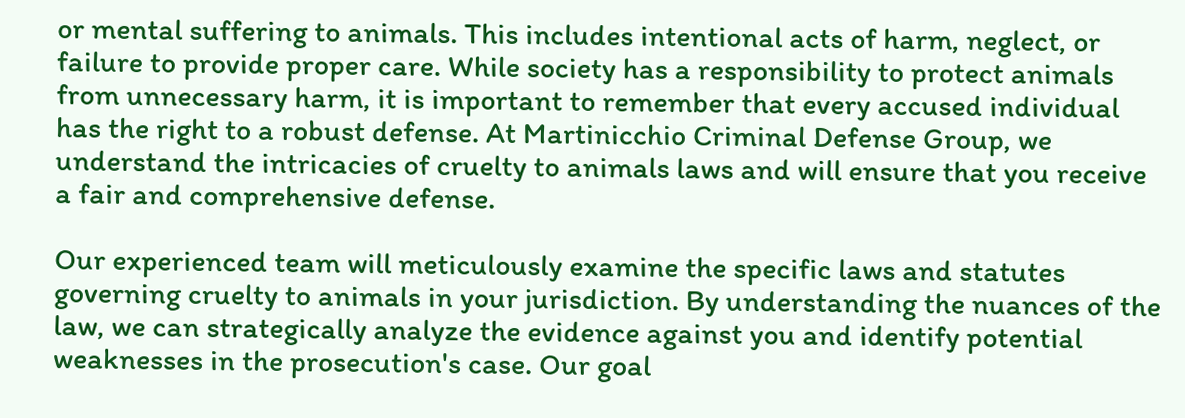or mental suffering to animals. This includes intentional acts of harm, neglect, or failure to provide proper care. While society has a responsibility to protect animals from unnecessary harm, it is important to remember that every accused individual has the right to a robust defense. At Martinicchio Criminal Defense Group, we understand the intricacies of cruelty to animals laws and will ensure that you receive a fair and comprehensive defense.

Our experienced team will meticulously examine the specific laws and statutes governing cruelty to animals in your jurisdiction. By understanding the nuances of the law, we can strategically analyze the evidence against you and identify potential weaknesses in the prosecution's case. Our goal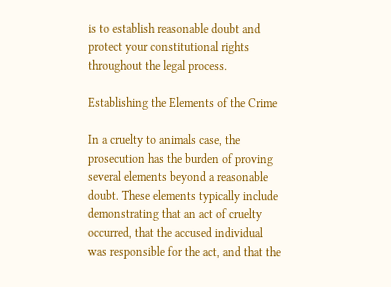is to establish reasonable doubt and protect your constitutional rights throughout the legal process.

Establishing the Elements of the Crime

In a cruelty to animals case, the prosecution has the burden of proving several elements beyond a reasonable doubt. These elements typically include demonstrating that an act of cruelty occurred, that the accused individual was responsible for the act, and that the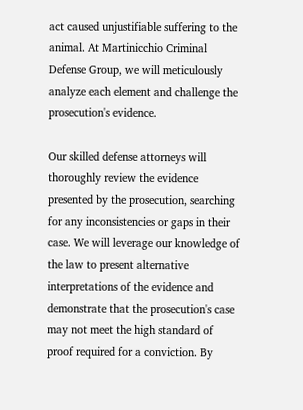act caused unjustifiable suffering to the animal. At Martinicchio Criminal Defense Group, we will meticulously analyze each element and challenge the prosecution's evidence.

Our skilled defense attorneys will thoroughly review the evidence presented by the prosecution, searching for any inconsistencies or gaps in their case. We will leverage our knowledge of the law to present alternative interpretations of the evidence and demonstrate that the prosecution's case may not meet the high standard of proof required for a conviction. By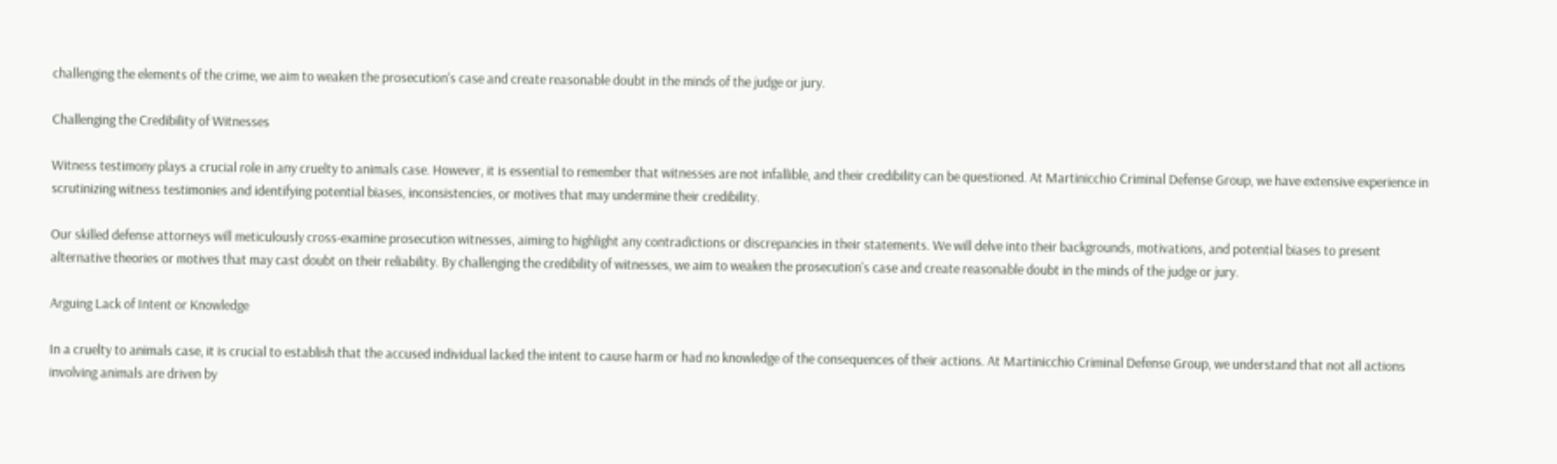challenging the elements of the crime, we aim to weaken the prosecution's case and create reasonable doubt in the minds of the judge or jury.

Challenging the Credibility of Witnesses

Witness testimony plays a crucial role in any cruelty to animals case. However, it is essential to remember that witnesses are not infallible, and their credibility can be questioned. At Martinicchio Criminal Defense Group, we have extensive experience in scrutinizing witness testimonies and identifying potential biases, inconsistencies, or motives that may undermine their credibility.

Our skilled defense attorneys will meticulously cross-examine prosecution witnesses, aiming to highlight any contradictions or discrepancies in their statements. We will delve into their backgrounds, motivations, and potential biases to present alternative theories or motives that may cast doubt on their reliability. By challenging the credibility of witnesses, we aim to weaken the prosecution's case and create reasonable doubt in the minds of the judge or jury.

Arguing Lack of Intent or Knowledge

In a cruelty to animals case, it is crucial to establish that the accused individual lacked the intent to cause harm or had no knowledge of the consequences of their actions. At Martinicchio Criminal Defense Group, we understand that not all actions involving animals are driven by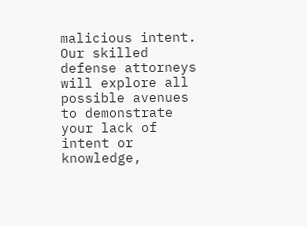malicious intent. Our skilled defense attorneys will explore all possible avenues to demonstrate your lack of intent or knowledge,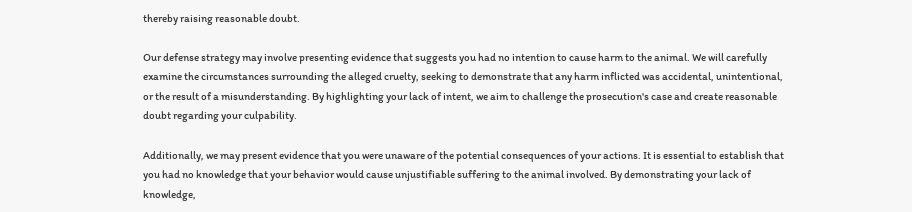thereby raising reasonable doubt.

Our defense strategy may involve presenting evidence that suggests you had no intention to cause harm to the animal. We will carefully examine the circumstances surrounding the alleged cruelty, seeking to demonstrate that any harm inflicted was accidental, unintentional, or the result of a misunderstanding. By highlighting your lack of intent, we aim to challenge the prosecution's case and create reasonable doubt regarding your culpability.

Additionally, we may present evidence that you were unaware of the potential consequences of your actions. It is essential to establish that you had no knowledge that your behavior would cause unjustifiable suffering to the animal involved. By demonstrating your lack of knowledge,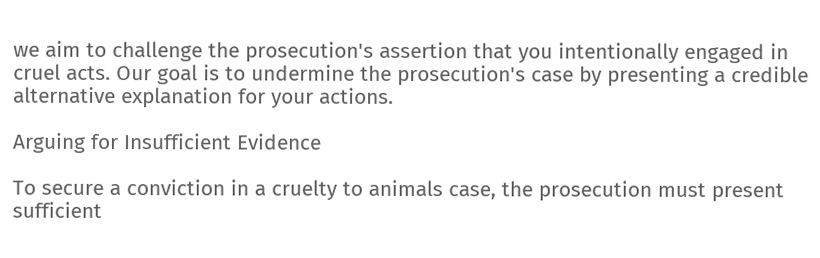we aim to challenge the prosecution's assertion that you intentionally engaged in cruel acts. Our goal is to undermine the prosecution's case by presenting a credible alternative explanation for your actions.

Arguing for Insufficient Evidence

To secure a conviction in a cruelty to animals case, the prosecution must present sufficient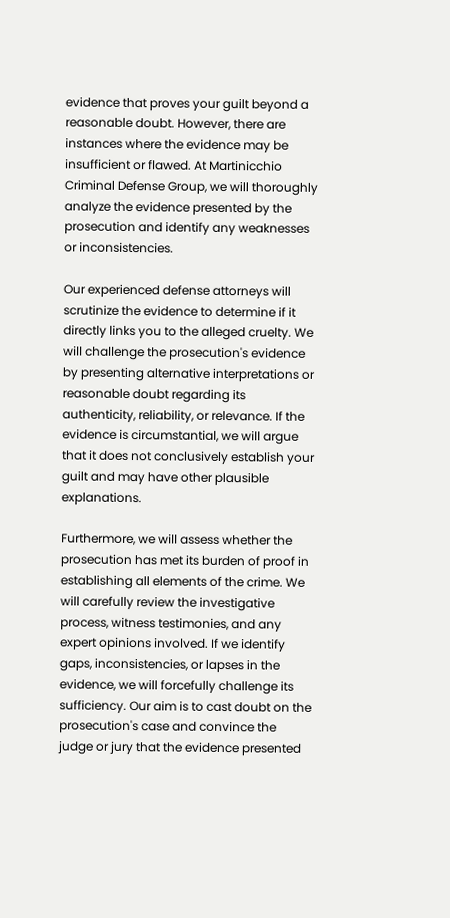evidence that proves your guilt beyond a reasonable doubt. However, there are instances where the evidence may be insufficient or flawed. At Martinicchio Criminal Defense Group, we will thoroughly analyze the evidence presented by the prosecution and identify any weaknesses or inconsistencies.

Our experienced defense attorneys will scrutinize the evidence to determine if it directly links you to the alleged cruelty. We will challenge the prosecution's evidence by presenting alternative interpretations or reasonable doubt regarding its authenticity, reliability, or relevance. If the evidence is circumstantial, we will argue that it does not conclusively establish your guilt and may have other plausible explanations.

Furthermore, we will assess whether the prosecution has met its burden of proof in establishing all elements of the crime. We will carefully review the investigative process, witness testimonies, and any expert opinions involved. If we identify gaps, inconsistencies, or lapses in the evidence, we will forcefully challenge its sufficiency. Our aim is to cast doubt on the prosecution's case and convince the judge or jury that the evidence presented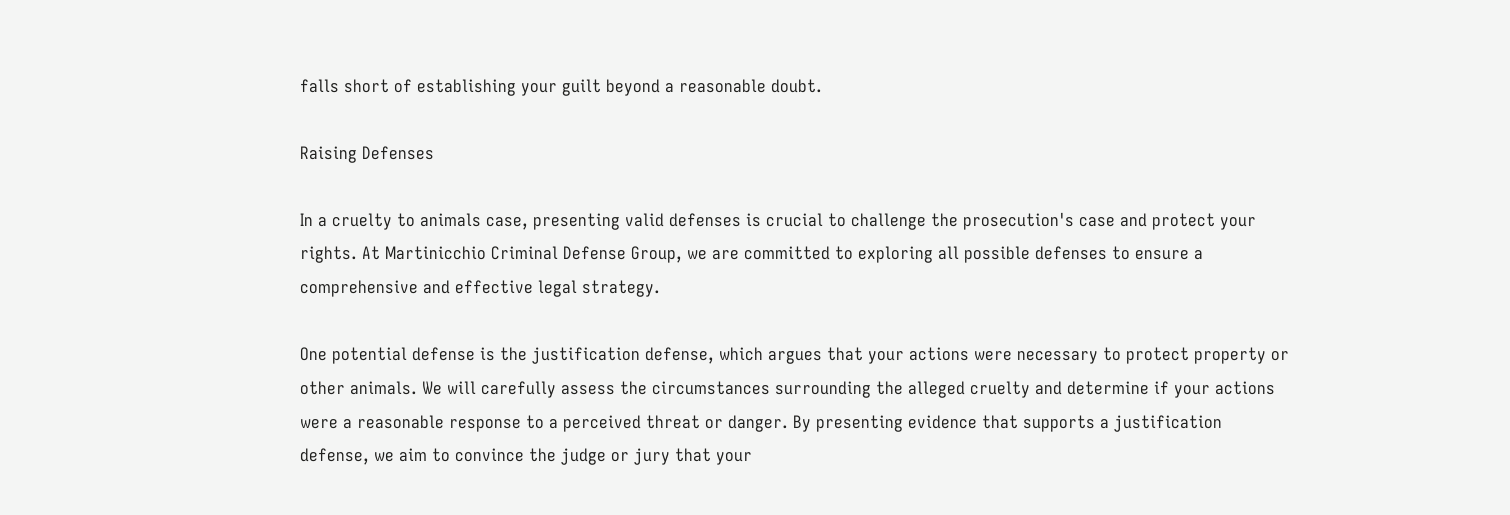falls short of establishing your guilt beyond a reasonable doubt.

Raising Defenses

In a cruelty to animals case, presenting valid defenses is crucial to challenge the prosecution's case and protect your rights. At Martinicchio Criminal Defense Group, we are committed to exploring all possible defenses to ensure a comprehensive and effective legal strategy.

One potential defense is the justification defense, which argues that your actions were necessary to protect property or other animals. We will carefully assess the circumstances surrounding the alleged cruelty and determine if your actions were a reasonable response to a perceived threat or danger. By presenting evidence that supports a justification defense, we aim to convince the judge or jury that your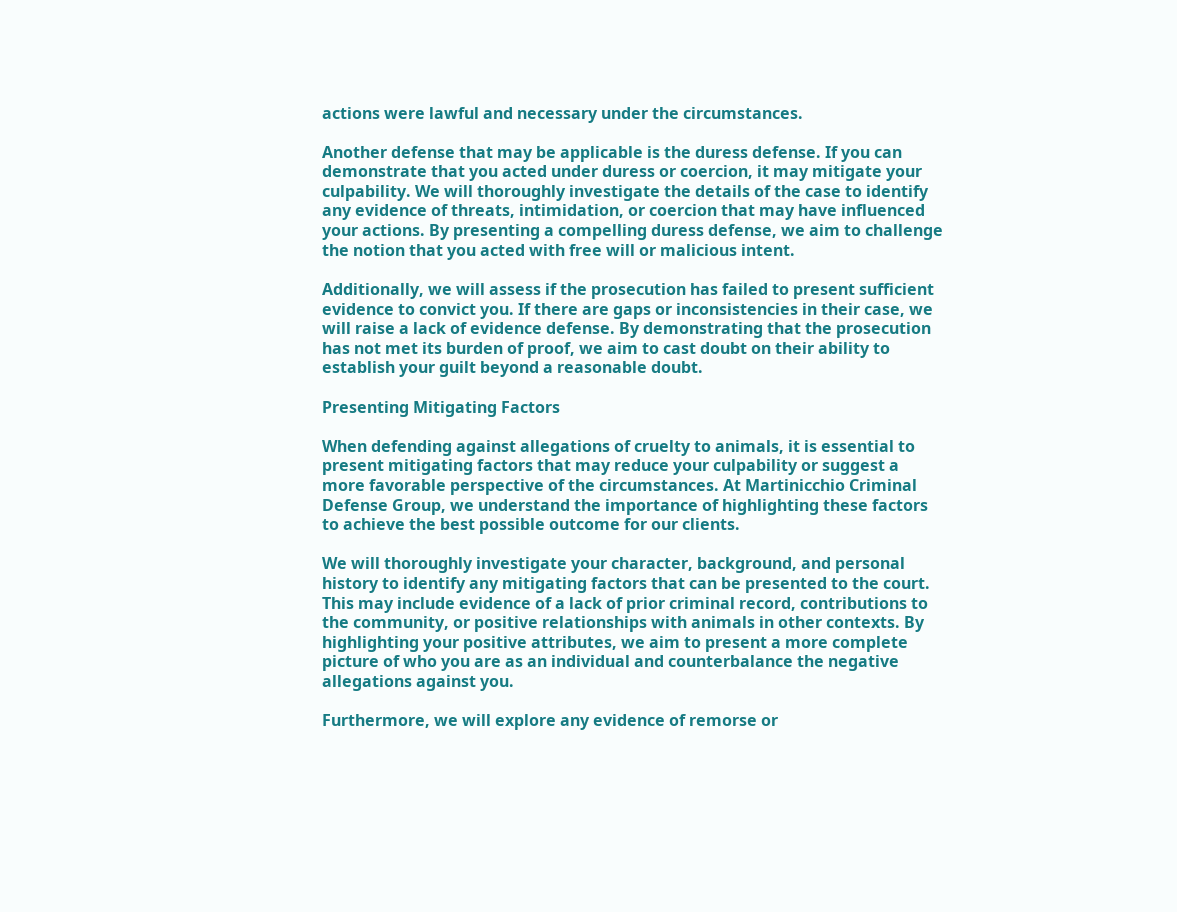actions were lawful and necessary under the circumstances.

Another defense that may be applicable is the duress defense. If you can demonstrate that you acted under duress or coercion, it may mitigate your culpability. We will thoroughly investigate the details of the case to identify any evidence of threats, intimidation, or coercion that may have influenced your actions. By presenting a compelling duress defense, we aim to challenge the notion that you acted with free will or malicious intent.

Additionally, we will assess if the prosecution has failed to present sufficient evidence to convict you. If there are gaps or inconsistencies in their case, we will raise a lack of evidence defense. By demonstrating that the prosecution has not met its burden of proof, we aim to cast doubt on their ability to establish your guilt beyond a reasonable doubt.

Presenting Mitigating Factors

When defending against allegations of cruelty to animals, it is essential to present mitigating factors that may reduce your culpability or suggest a more favorable perspective of the circumstances. At Martinicchio Criminal Defense Group, we understand the importance of highlighting these factors to achieve the best possible outcome for our clients.

We will thoroughly investigate your character, background, and personal history to identify any mitigating factors that can be presented to the court. This may include evidence of a lack of prior criminal record, contributions to the community, or positive relationships with animals in other contexts. By highlighting your positive attributes, we aim to present a more complete picture of who you are as an individual and counterbalance the negative allegations against you.

Furthermore, we will explore any evidence of remorse or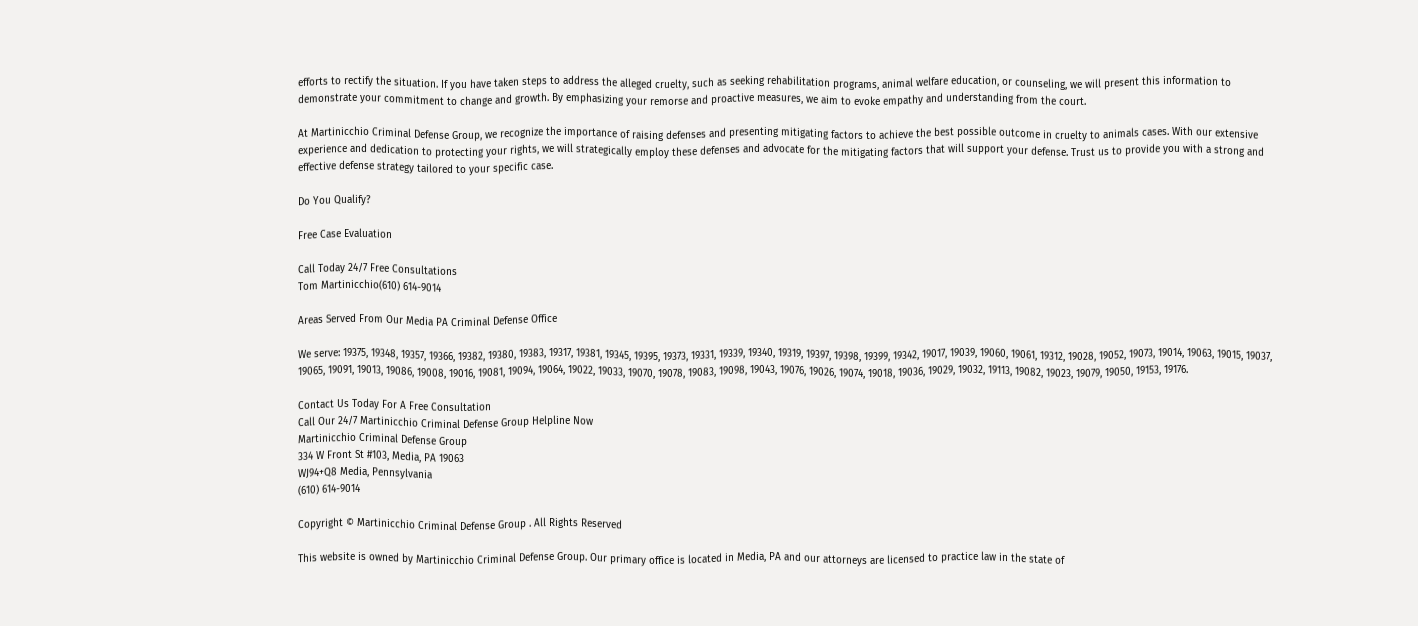efforts to rectify the situation. If you have taken steps to address the alleged cruelty, such as seeking rehabilitation programs, animal welfare education, or counseling, we will present this information to demonstrate your commitment to change and growth. By emphasizing your remorse and proactive measures, we aim to evoke empathy and understanding from the court.

At Martinicchio Criminal Defense Group, we recognize the importance of raising defenses and presenting mitigating factors to achieve the best possible outcome in cruelty to animals cases. With our extensive experience and dedication to protecting your rights, we will strategically employ these defenses and advocate for the mitigating factors that will support your defense. Trust us to provide you with a strong and effective defense strategy tailored to your specific case.

Do You Qualify?

Free Case Evaluation

Call Today 24/7 Free Consultations
Tom Martinicchio(610) 614-9014

Areas Served From Our Media PA Criminal Defense Office

We serve: 19375, 19348, 19357, 19366, 19382, 19380, 19383, 19317, 19381, 19345, 19395, 19373, 19331, 19339, 19340, 19319, 19397, 19398, 19399, 19342, 19017, 19039, 19060, 19061, 19312, 19028, 19052, 19073, 19014, 19063, 19015, 19037, 19065, 19091, 19013, 19086, 19008, 19016, 19081, 19094, 19064, 19022, 19033, 19070, 19078, 19083, 19098, 19043, 19076, 19026, 19074, 19018, 19036, 19029, 19032, 19113, 19082, 19023, 19079, 19050, 19153, 19176.

Contact Us Today For A Free Consultation
Call Our 24/7 Martinicchio Criminal Defense Group Helpline Now
Martinicchio Criminal Defense Group
334 W Front St #103, Media, PA 19063
WJ94+Q8 Media, Pennsylvania
(610) 614-9014

Copyright © Martinicchio Criminal Defense Group . All Rights Reserved

This website is owned by Martinicchio Criminal Defense Group. Our primary office is located in Media, PA and our attorneys are licensed to practice law in the state of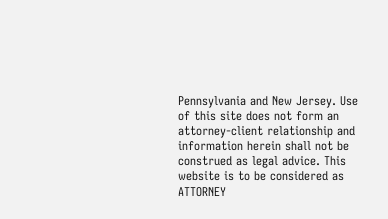Pennsylvania and New Jersey. Use of this site does not form an attorney-client relationship and information herein shall not be construed as legal advice. This website is to be considered as ATTORNEY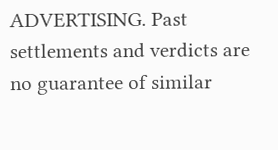ADVERTISING. Past settlements and verdicts are no guarantee of similar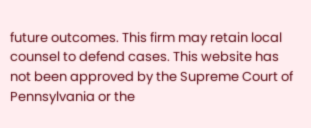future outcomes. This firm may retain local counsel to defend cases. This website has not been approved by the Supreme Court of Pennsylvania or the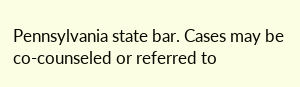Pennsylvania state bar. Cases may be co-counseled or referred to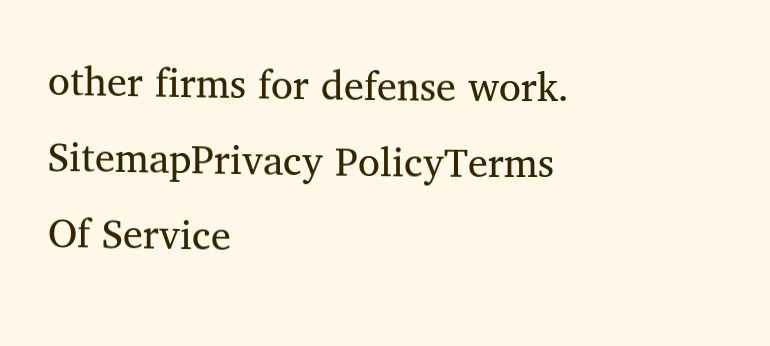other firms for defense work.
SitemapPrivacy PolicyTerms Of Service